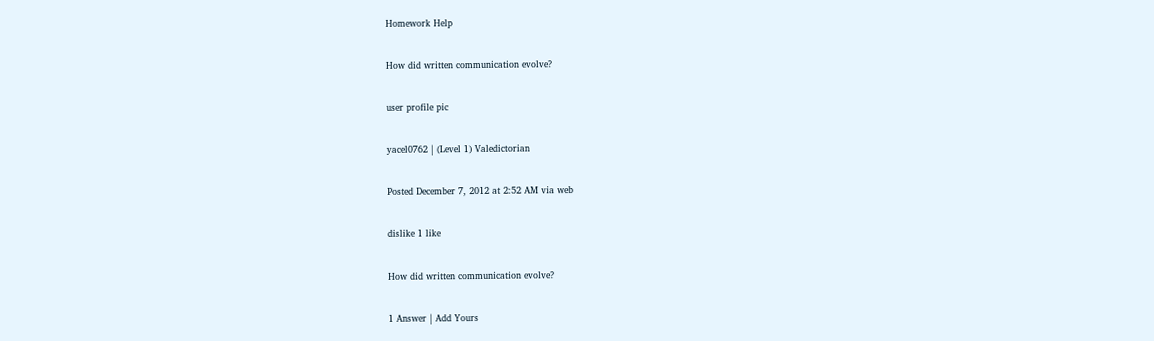Homework Help

How did written communication evolve?

user profile pic

yacel0762 | (Level 1) Valedictorian

Posted December 7, 2012 at 2:52 AM via web

dislike 1 like

How did written communication evolve?

1 Answer | Add Yours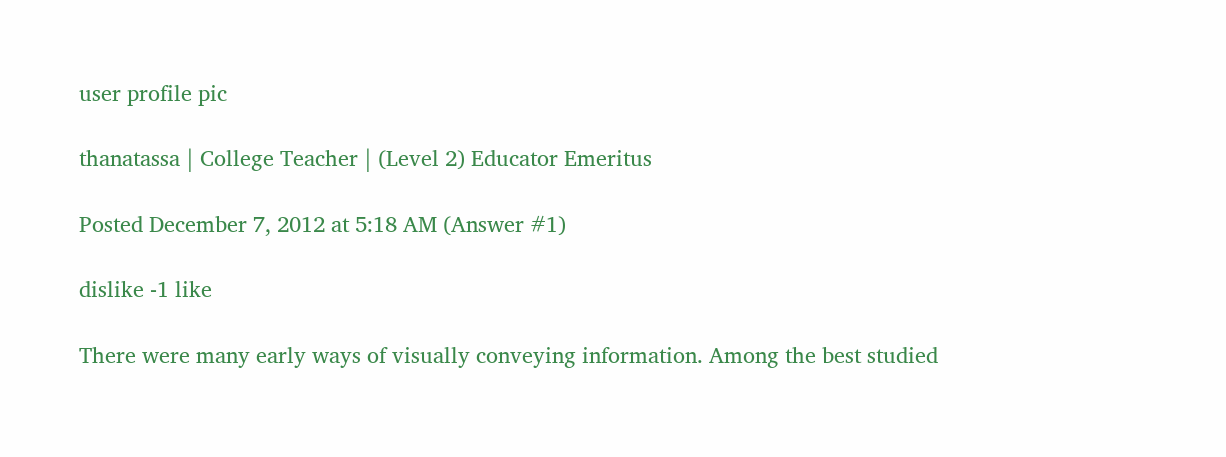user profile pic

thanatassa | College Teacher | (Level 2) Educator Emeritus

Posted December 7, 2012 at 5:18 AM (Answer #1)

dislike -1 like

There were many early ways of visually conveying information. Among the best studied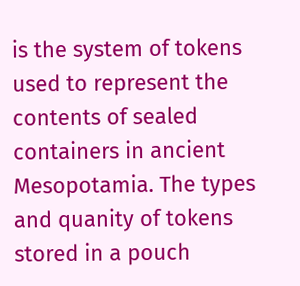is the system of tokens used to represent the contents of sealed containers in ancient Mesopotamia. The types and quanity of tokens stored in a pouch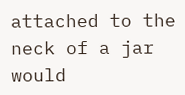attached to the neck of a jar would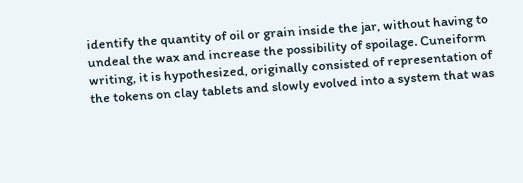identify the quantity of oil or grain inside the jar, without having to undeal the wax and increase the possibility of spoilage. Cuneiform writing, it is hypothesized, originally consisted of representation of the tokens on clay tablets and slowly evolved into a system that was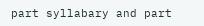part syllabary and part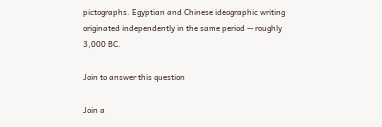pictographs. Egyptian and Chinese ideographic writing originated independently in the same period -- roughly 3,000 BC.

Join to answer this question

Join a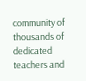community of thousands of dedicated teachers and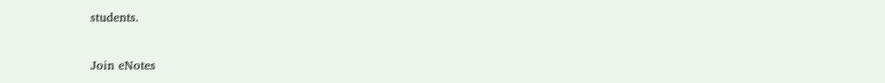students.

Join eNotes